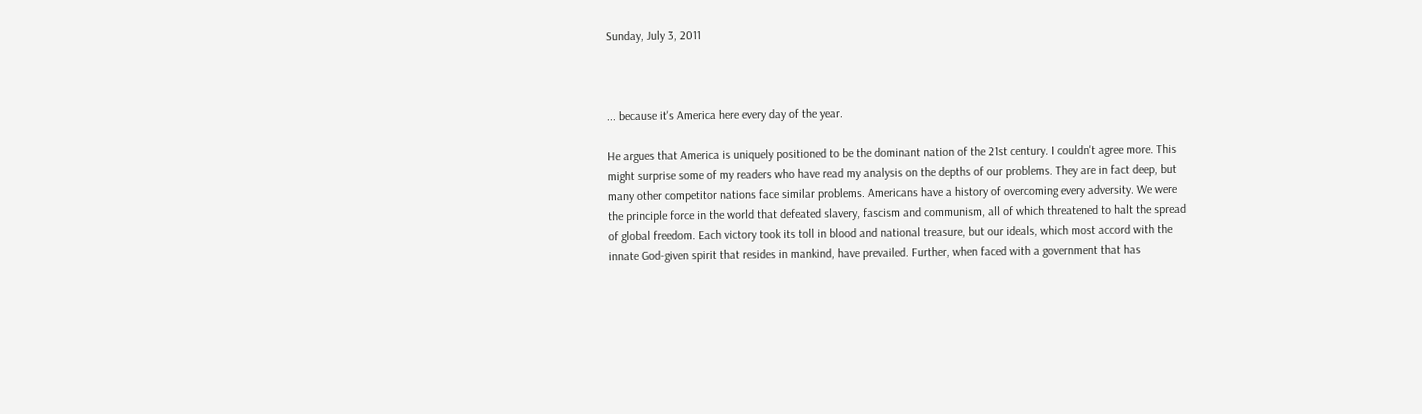Sunday, July 3, 2011



... because it's America here every day of the year.

He argues that America is uniquely positioned to be the dominant nation of the 21st century. I couldn't agree more. This might surprise some of my readers who have read my analysis on the depths of our problems. They are in fact deep, but many other competitor nations face similar problems. Americans have a history of overcoming every adversity. We were the principle force in the world that defeated slavery, fascism and communism, all of which threatened to halt the spread of global freedom. Each victory took its toll in blood and national treasure, but our ideals, which most accord with the innate God-given spirit that resides in mankind, have prevailed. Further, when faced with a government that has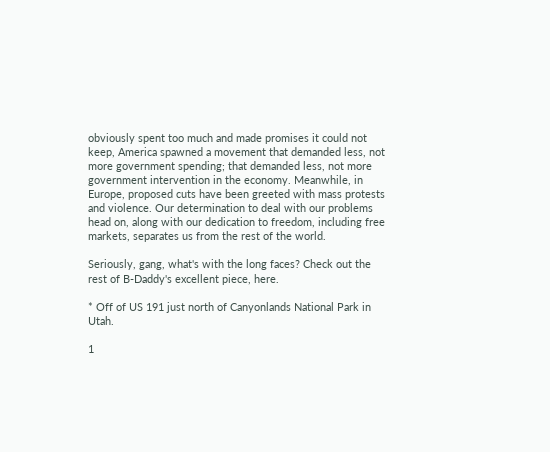obviously spent too much and made promises it could not keep, America spawned a movement that demanded less, not more government spending; that demanded less, not more government intervention in the economy. Meanwhile, in Europe, proposed cuts have been greeted with mass protests and violence. Our determination to deal with our problems head on, along with our dedication to freedom, including free markets, separates us from the rest of the world.

Seriously, gang, what's with the long faces? Check out the rest of B-Daddy's excellent piece, here.

* Off of US 191 just north of Canyonlands National Park in Utah.

1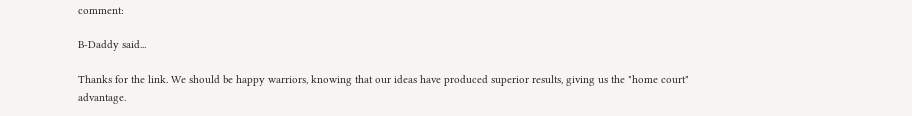comment:

B-Daddy said...

Thanks for the link. We should be happy warriors, knowing that our ideas have produced superior results, giving us the "home court" advantage.